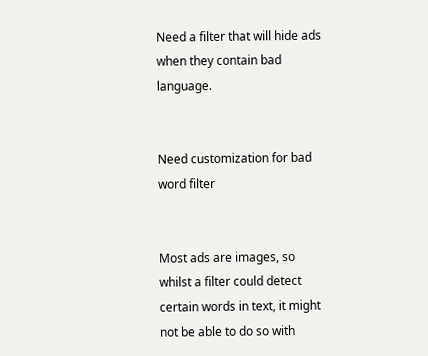Need a filter that will hide ads when they contain bad language.


Need customization for bad word filter


Most ads are images, so whilst a filter could detect certain words in text, it might not be able to do so with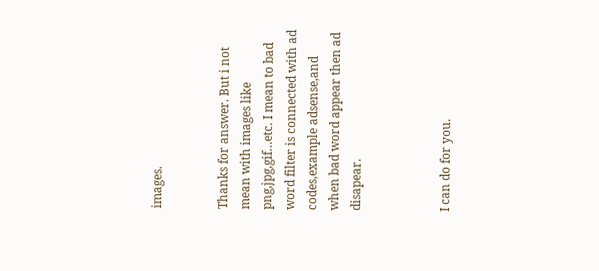images.


Thanks for answer. But i not mean with images like png,jpg,gif…etc. I mean to bad word filter is connected with ad codes,example adsense,and when bad word appear then ad disapear.



I can do for you.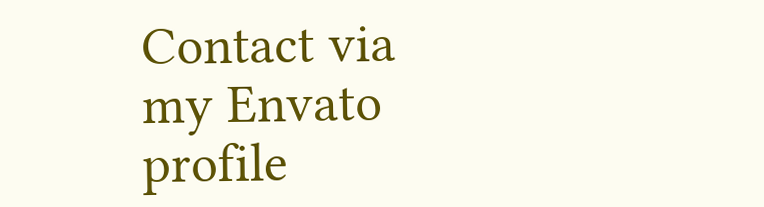Contact via my Envato profile